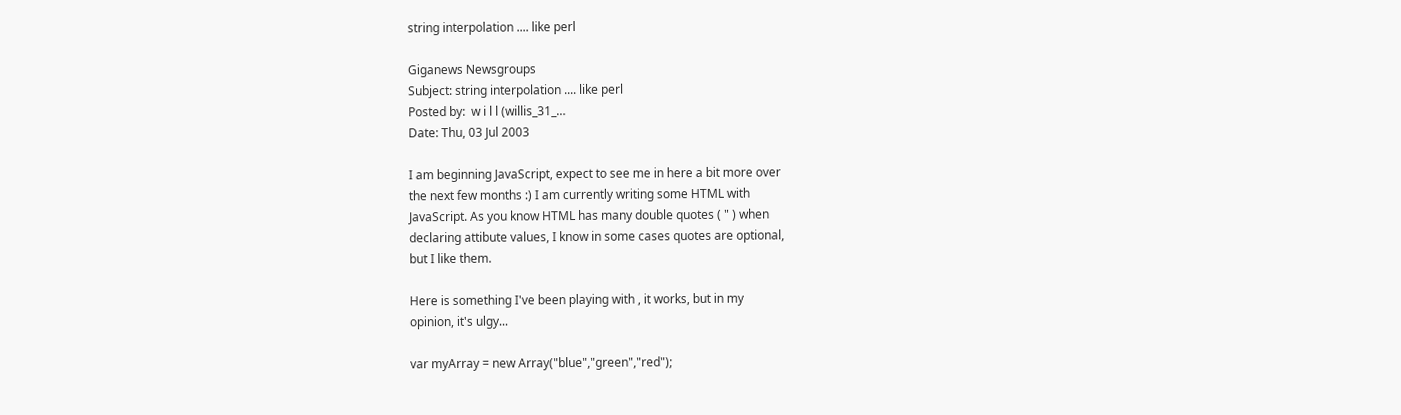string interpolation .... like perl

Giganews Newsgroups
Subject: string interpolation .... like perl
Posted by:  w i l l (willis_31_…
Date: Thu, 03 Jul 2003

I am beginning JavaScript, expect to see me in here a bit more over
the next few months :) I am currently writing some HTML with
JavaScript. As you know HTML has many double quotes ( " ) when
declaring attibute values, I know in some cases quotes are optional,
but I like them.

Here is something I've been playing with , it works, but in my
opinion, it's ulgy...

var myArray = new Array("blue","green","red");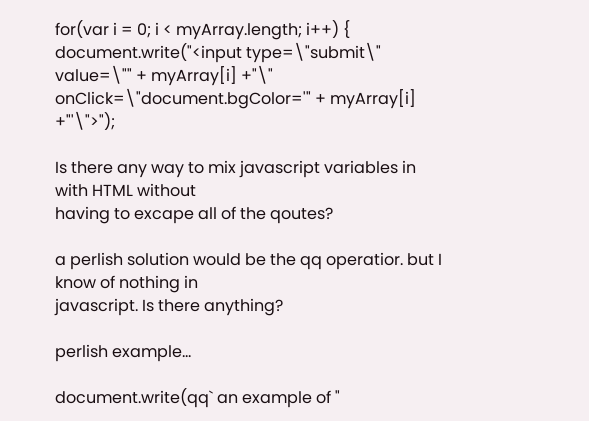for(var i = 0; i < myArray.length; i++) {
document.write("<input type=\"submit\" value=\"" + myArray[i] +"\"
onClick=\"document.bgColor='" + myArray[i] +"'\">");

Is there any way to mix javascript variables in with HTML without
having to excape all of the qoutes?

a perlish solution would be the qq operatior. but I know of nothing in
javascript. Is there anything?

perlish example...

document.write(qq` an example of "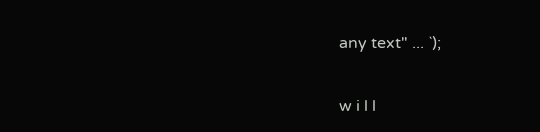any text" ... `);


w i l l